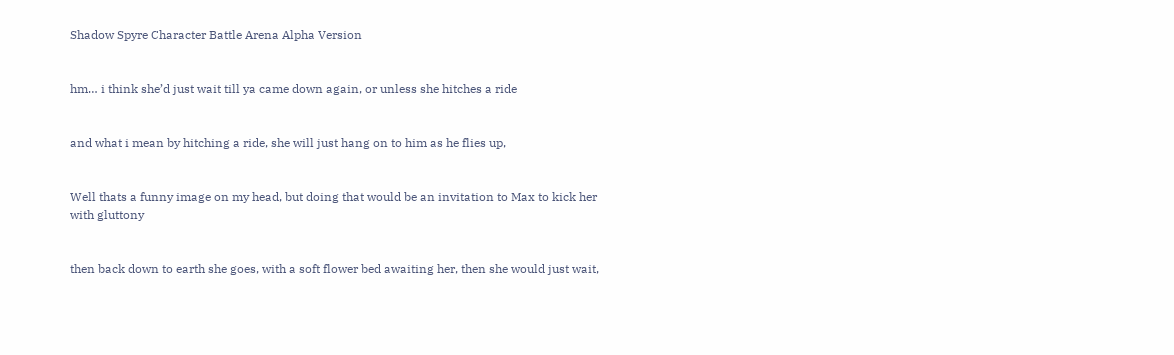Shadow Spyre Character Battle Arena Alpha Version


hm… i think she’d just wait till ya came down again, or unless she hitches a ride


and what i mean by hitching a ride, she will just hang on to him as he flies up,


Well thats a funny image on my head, but doing that would be an invitation to Max to kick her with gluttony


then back down to earth she goes, with a soft flower bed awaiting her, then she would just wait,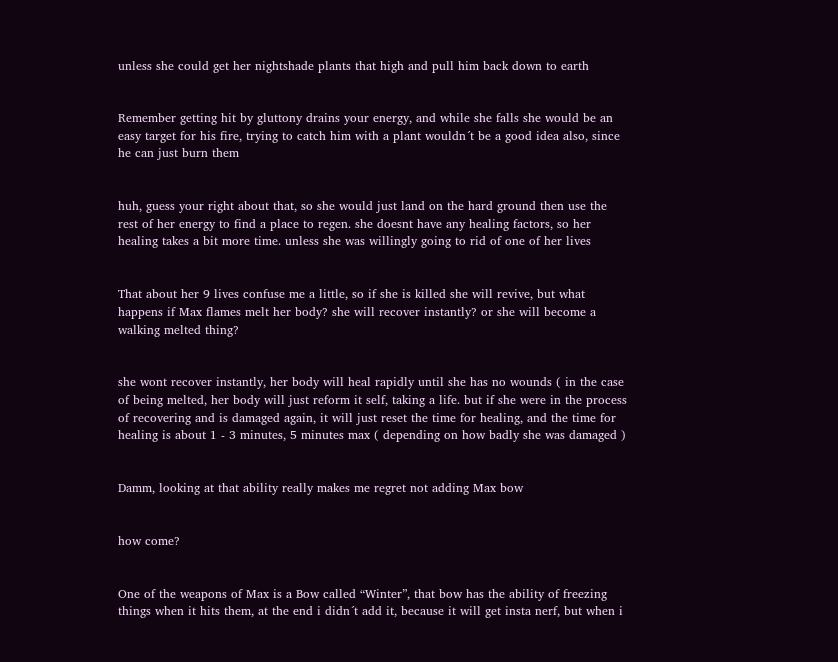unless she could get her nightshade plants that high and pull him back down to earth


Remember getting hit by gluttony drains your energy, and while she falls she would be an easy target for his fire, trying to catch him with a plant wouldn´t be a good idea also, since he can just burn them


huh, guess your right about that, so she would just land on the hard ground then use the rest of her energy to find a place to regen. she doesnt have any healing factors, so her healing takes a bit more time. unless she was willingly going to rid of one of her lives


That about her 9 lives confuse me a little, so if she is killed she will revive, but what happens if Max flames melt her body? she will recover instantly? or she will become a walking melted thing?


she wont recover instantly, her body will heal rapidly until she has no wounds ( in the case of being melted, her body will just reform it self, taking a life. but if she were in the process of recovering and is damaged again, it will just reset the time for healing, and the time for healing is about 1 - 3 minutes, 5 minutes max ( depending on how badly she was damaged )


Damm, looking at that ability really makes me regret not adding Max bow


how come?


One of the weapons of Max is a Bow called “Winter”, that bow has the ability of freezing things when it hits them, at the end i didn´t add it, because it will get insta nerf, but when i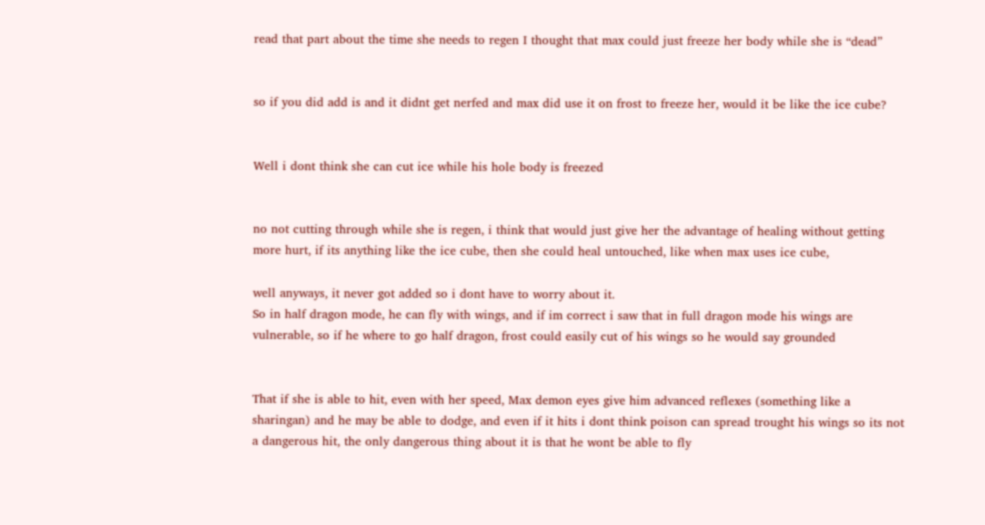read that part about the time she needs to regen I thought that max could just freeze her body while she is “dead”


so if you did add is and it didnt get nerfed and max did use it on frost to freeze her, would it be like the ice cube?


Well i dont think she can cut ice while his hole body is freezed


no not cutting through while she is regen, i think that would just give her the advantage of healing without getting more hurt, if its anything like the ice cube, then she could heal untouched, like when max uses ice cube,

well anyways, it never got added so i dont have to worry about it.
So in half dragon mode, he can fly with wings, and if im correct i saw that in full dragon mode his wings are vulnerable, so if he where to go half dragon, frost could easily cut of his wings so he would say grounded


That if she is able to hit, even with her speed, Max demon eyes give him advanced reflexes (something like a sharingan) and he may be able to dodge, and even if it hits i dont think poison can spread trought his wings so its not a dangerous hit, the only dangerous thing about it is that he wont be able to fly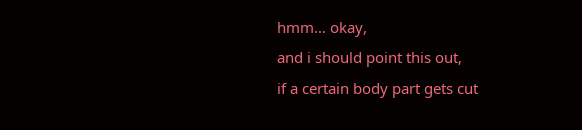hmm… okay,
and i should point this out,
if a certain body part gets cut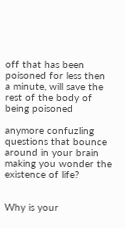off that has been poisoned for less then a minute, will save the rest of the body of being poisoned

anymore confuzling questions that bounce around in your brain making you wonder the existence of life?


Why is your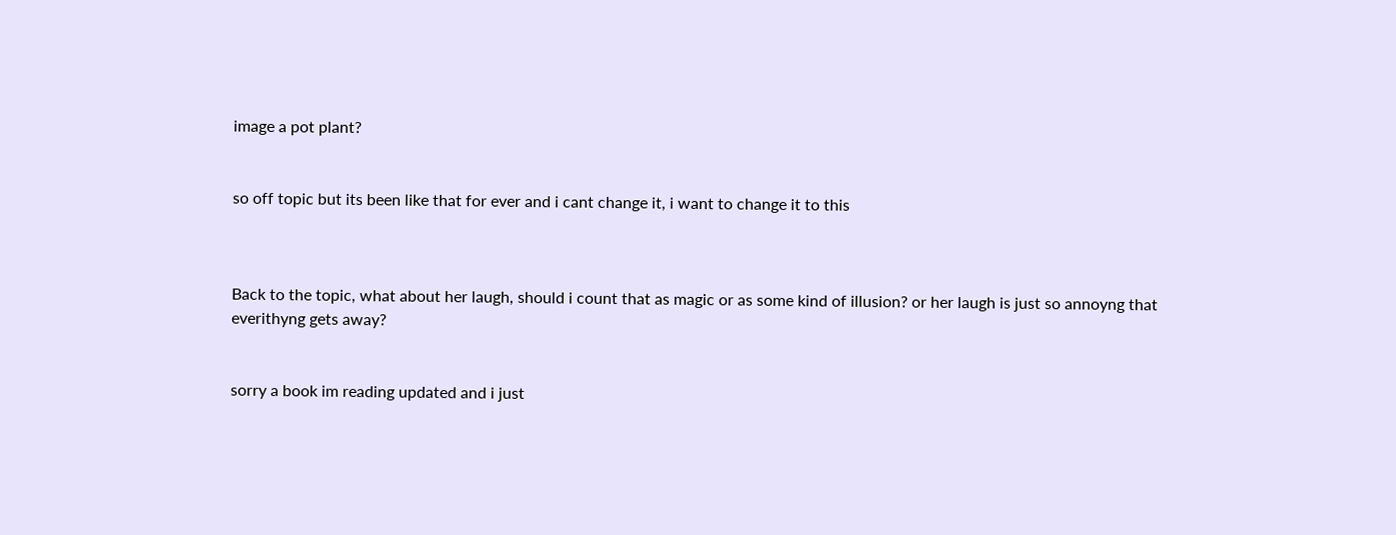image a pot plant?


so off topic but its been like that for ever and i cant change it, i want to change it to this



Back to the topic, what about her laugh, should i count that as magic or as some kind of illusion? or her laugh is just so annoyng that everithyng gets away?


sorry a book im reading updated and i just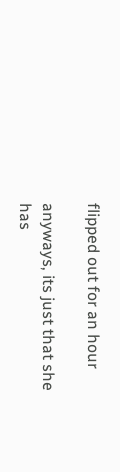flipped out for an hour

anyways, its just that she has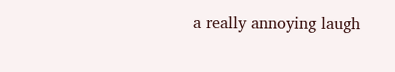a really annoying laugh